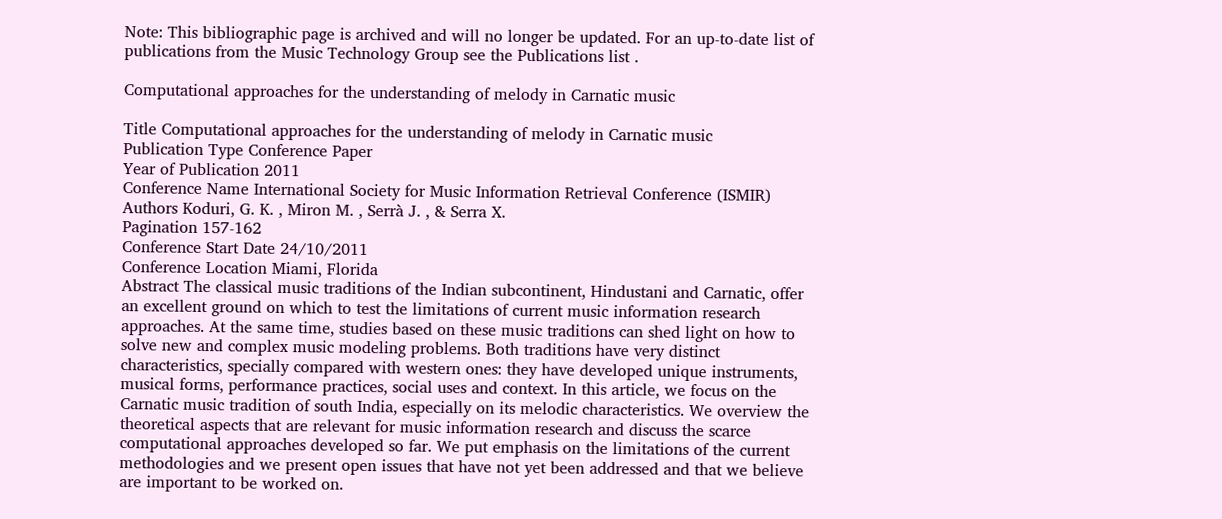Note: This bibliographic page is archived and will no longer be updated. For an up-to-date list of publications from the Music Technology Group see the Publications list .

Computational approaches for the understanding of melody in Carnatic music

Title Computational approaches for the understanding of melody in Carnatic music
Publication Type Conference Paper
Year of Publication 2011
Conference Name International Society for Music Information Retrieval Conference (ISMIR)
Authors Koduri, G. K. , Miron M. , Serrà J. , & Serra X.
Pagination 157-162
Conference Start Date 24/10/2011
Conference Location Miami, Florida
Abstract The classical music traditions of the Indian subcontinent, Hindustani and Carnatic, offer an excellent ground on which to test the limitations of current music information research approaches. At the same time, studies based on these music traditions can shed light on how to solve new and complex music modeling problems. Both traditions have very distinct characteristics, specially compared with western ones: they have developed unique instruments, musical forms, performance practices, social uses and context. In this article, we focus on the Carnatic music tradition of south India, especially on its melodic characteristics. We overview the theoretical aspects that are relevant for music information research and discuss the scarce computational approaches developed so far. We put emphasis on the limitations of the current methodologies and we present open issues that have not yet been addressed and that we believe are important to be worked on.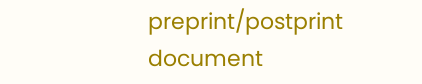preprint/postprint document